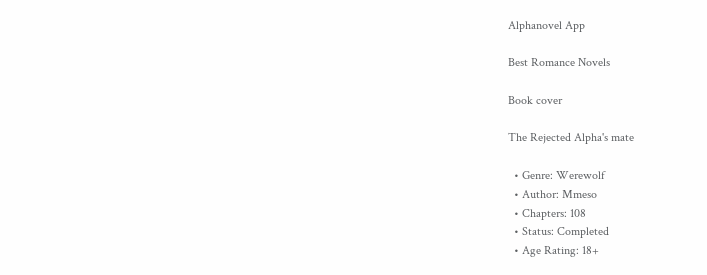Alphanovel App

Best Romance Novels

Book cover

The Rejected Alpha's mate

  • Genre: Werewolf
  • Author: Mmeso
  • Chapters: 108
  • Status: Completed
  • Age Rating: 18+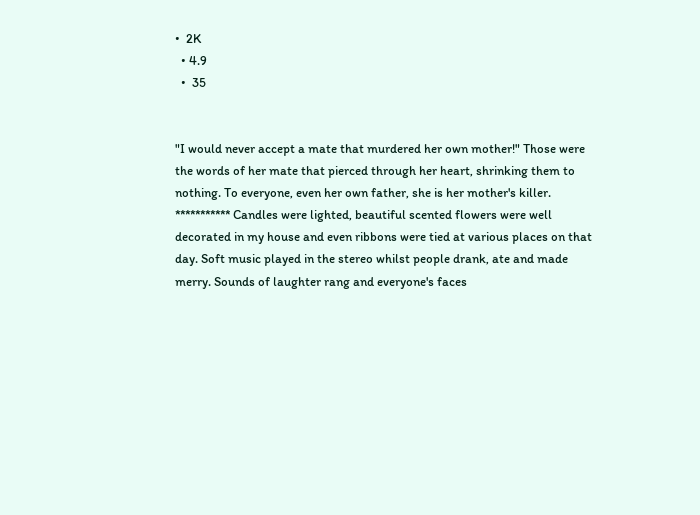•  2K
  • 4.9
  •  35


"I would never accept a mate that murdered her own mother!" Those were the words of her mate that pierced through her heart, shrinking them to nothing. To everyone, even her own father, she is her mother's killer. *********** Candles were lighted, beautiful scented flowers were well decorated in my house and even ribbons were tied at various places on that day. Soft music played in the stereo whilst people drank, ate and made merry. Sounds of laughter rang and everyone's faces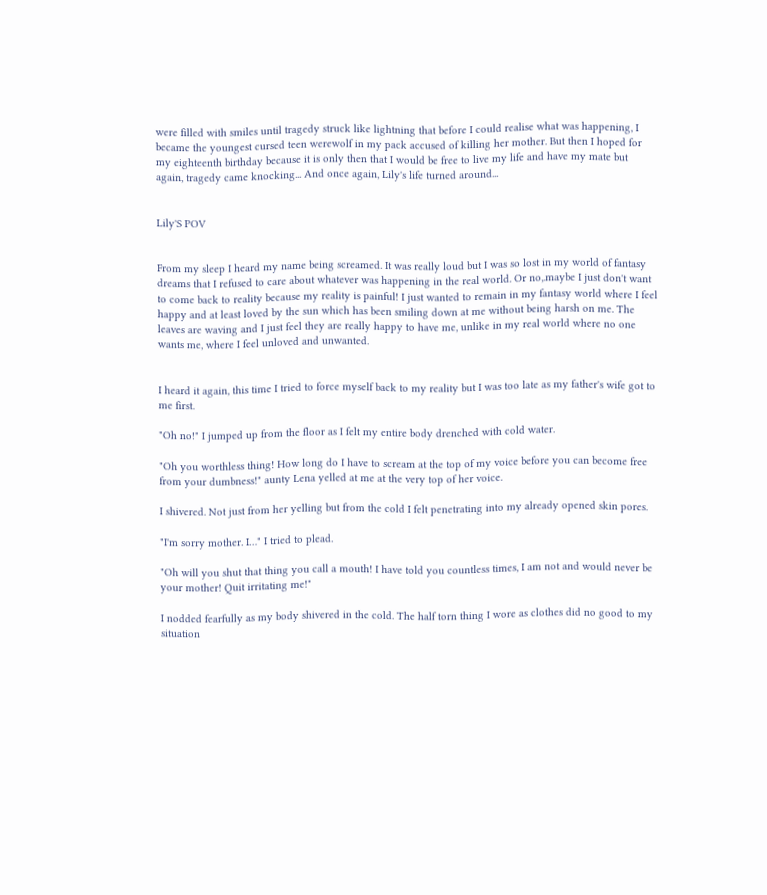were filled with smiles until tragedy struck like lightning that before I could realise what was happening, I became the youngest cursed teen werewolf in my pack accused of killing her mother. But then I hoped for my eighteenth birthday because it is only then that I would be free to live my life and have my mate but again, tragedy came knocking... And once again, Lily's life turned around...


Lily'S POV


From my sleep I heard my name being screamed. It was really loud but I was so lost in my world of fantasy dreams that I refused to care about whatever was happening in the real world. Or no,.maybe I just don't want to come back to reality because my reality is painful! I just wanted to remain in my fantasy world where I feel happy and at least loved by the sun which has been smiling down at me without being harsh on me. The leaves are waving and I just feel they are really happy to have me, unlike in my real world where no one wants me, where I feel unloved and unwanted.


I heard it again, this time I tried to force myself back to my reality but I was too late as my father's wife got to me first.

"Oh no!" I jumped up from the floor as I felt my entire body drenched with cold water.

"Oh you worthless thing! How long do I have to scream at the top of my voice before you can become free from your dumbness!" aunty Lena yelled at me at the very top of her voice.

I shivered. Not just from her yelling but from the cold I felt penetrating into my already opened skin pores.

"I'm sorry mother. I…" I tried to plead.

"Oh will you shut that thing you call a mouth! I have told you countless times, I am not and would never be your mother! Quit irritating me!"

I nodded fearfully as my body shivered in the cold. The half torn thing I wore as clothes did no good to my situation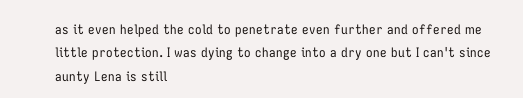as it even helped the cold to penetrate even further and offered me little protection. I was dying to change into a dry one but I can't since aunty Lena is still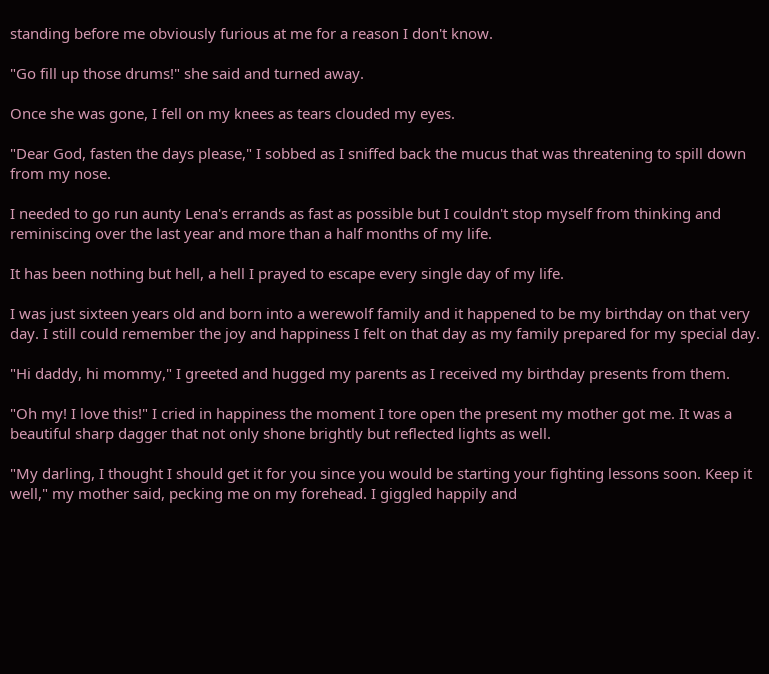standing before me obviously furious at me for a reason I don't know.

"Go fill up those drums!" she said and turned away.

Once she was gone, I fell on my knees as tears clouded my eyes.

"Dear God, fasten the days please," I sobbed as I sniffed back the mucus that was threatening to spill down from my nose.

I needed to go run aunty Lena's errands as fast as possible but I couldn't stop myself from thinking and reminiscing over the last year and more than a half months of my life.

It has been nothing but hell, a hell I prayed to escape every single day of my life.

I was just sixteen years old and born into a werewolf family and it happened to be my birthday on that very day. I still could remember the joy and happiness I felt on that day as my family prepared for my special day.

"Hi daddy, hi mommy," I greeted and hugged my parents as I received my birthday presents from them.

"Oh my! I love this!" I cried in happiness the moment I tore open the present my mother got me. It was a beautiful sharp dagger that not only shone brightly but reflected lights as well.

"My darling, I thought I should get it for you since you would be starting your fighting lessons soon. Keep it well," my mother said, pecking me on my forehead. I giggled happily and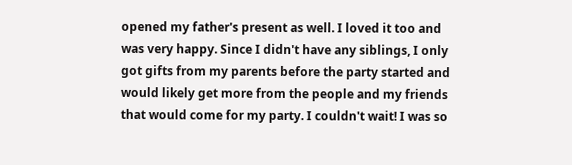opened my father's present as well. I loved it too and was very happy. Since I didn't have any siblings, I only got gifts from my parents before the party started and would likely get more from the people and my friends that would come for my party. I couldn't wait! I was so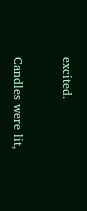excited.

Candles were lit,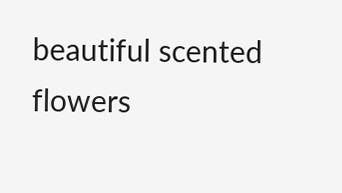beautiful scented flowers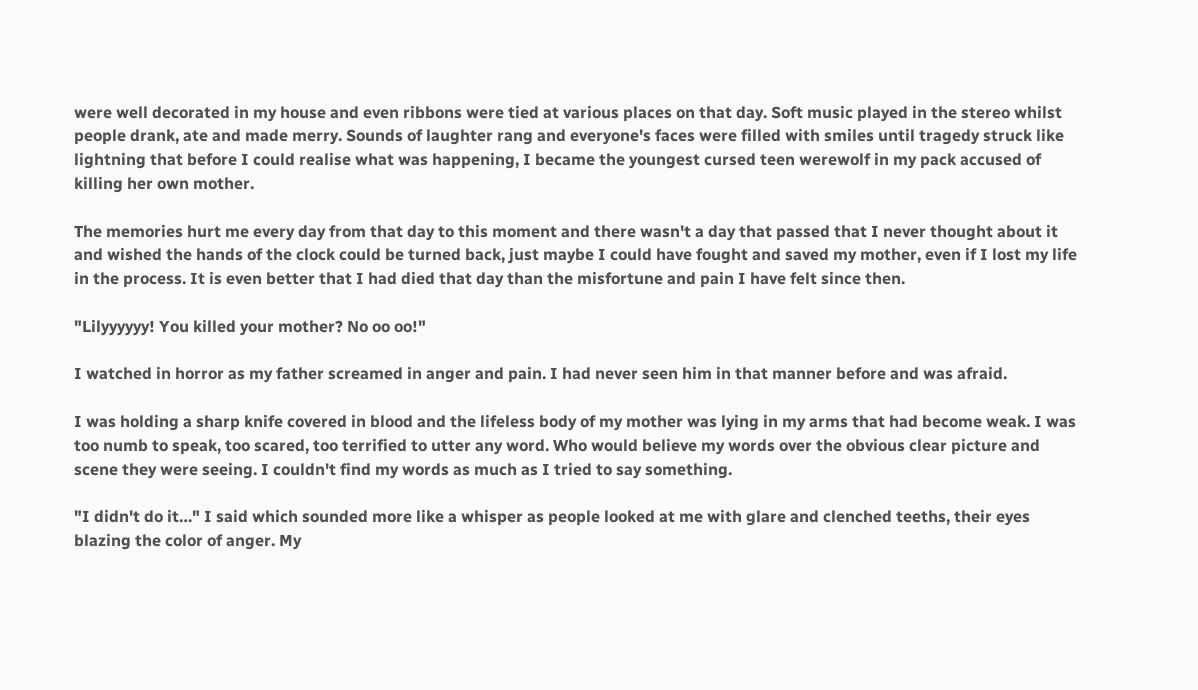were well decorated in my house and even ribbons were tied at various places on that day. Soft music played in the stereo whilst people drank, ate and made merry. Sounds of laughter rang and everyone's faces were filled with smiles until tragedy struck like lightning that before I could realise what was happening, I became the youngest cursed teen werewolf in my pack accused of killing her own mother.

The memories hurt me every day from that day to this moment and there wasn't a day that passed that I never thought about it and wished the hands of the clock could be turned back, just maybe I could have fought and saved my mother, even if I lost my life in the process. It is even better that I had died that day than the misfortune and pain I have felt since then.

"Lilyyyyyy! You killed your mother? No oo oo!"

I watched in horror as my father screamed in anger and pain. I had never seen him in that manner before and was afraid.

I was holding a sharp knife covered in blood and the lifeless body of my mother was lying in my arms that had become weak. I was too numb to speak, too scared, too terrified to utter any word. Who would believe my words over the obvious clear picture and scene they were seeing. I couldn't find my words as much as I tried to say something.

"I didn't do it…" I said which sounded more like a whisper as people looked at me with glare and clenched teeths, their eyes blazing the color of anger. My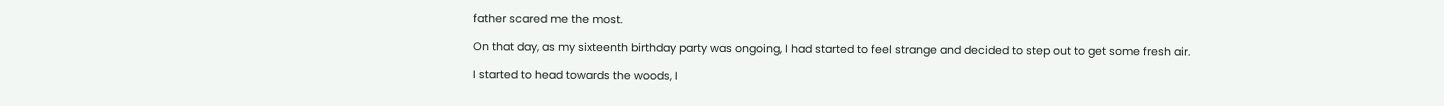father scared me the most.

On that day, as my sixteenth birthday party was ongoing, I had started to feel strange and decided to step out to get some fresh air.

I started to head towards the woods, I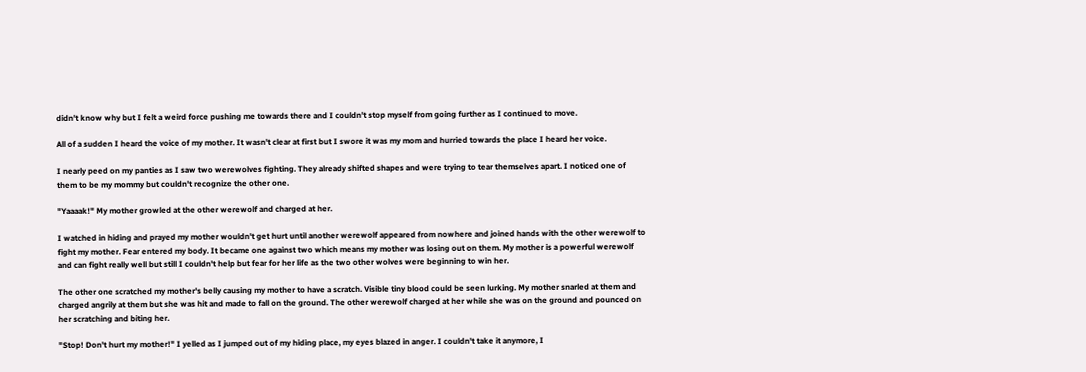didn't know why but I felt a weird force pushing me towards there and I couldn't stop myself from going further as I continued to move.

All of a sudden I heard the voice of my mother. It wasn't clear at first but I swore it was my mom and hurried towards the place I heard her voice.

I nearly peed on my panties as I saw two werewolves fighting. They already shifted shapes and were trying to tear themselves apart. I noticed one of them to be my mommy but couldn't recognize the other one.

"Yaaaak!" My mother growled at the other werewolf and charged at her.

I watched in hiding and prayed my mother wouldn't get hurt until another werewolf appeared from nowhere and joined hands with the other werewolf to fight my mother. Fear entered my body. It became one against two which means my mother was losing out on them. My mother is a powerful werewolf and can fight really well but still I couldn't help but fear for her life as the two other wolves were beginning to win her.

The other one scratched my mother's belly causing my mother to have a scratch. Visible tiny blood could be seen lurking. My mother snarled at them and charged angrily at them but she was hit and made to fall on the ground. The other werewolf charged at her while she was on the ground and pounced on her scratching and biting her.

"Stop! Don't hurt my mother!" I yelled as I jumped out of my hiding place, my eyes blazed in anger. I couldn't take it anymore, I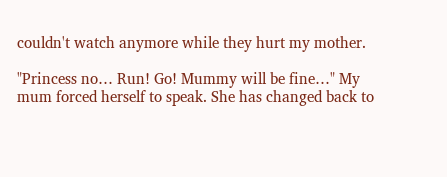couldn't watch anymore while they hurt my mother.

"Princess no… Run! Go! Mummy will be fine…" My mum forced herself to speak. She has changed back to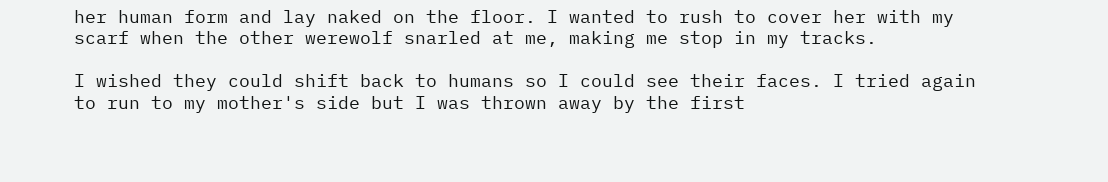her human form and lay naked on the floor. I wanted to rush to cover her with my scarf when the other werewolf snarled at me, making me stop in my tracks.

I wished they could shift back to humans so I could see their faces. I tried again to run to my mother's side but I was thrown away by the first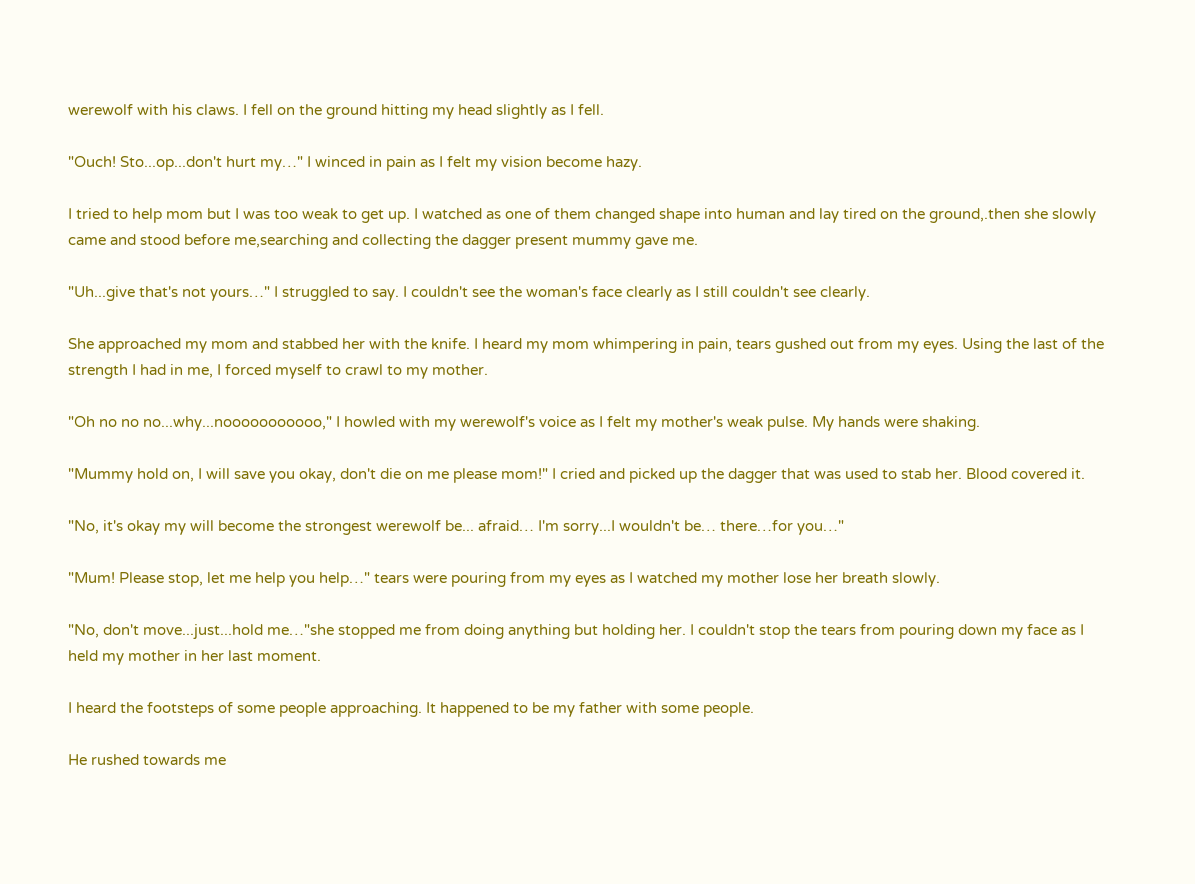werewolf with his claws. I fell on the ground hitting my head slightly as I fell.

"Ouch! Sto...op...don't hurt my…" I winced in pain as I felt my vision become hazy.

I tried to help mom but I was too weak to get up. I watched as one of them changed shape into human and lay tired on the ground,.then she slowly came and stood before me,searching and collecting the dagger present mummy gave me.

"Uh...give that's not yours…" I struggled to say. I couldn't see the woman's face clearly as I still couldn't see clearly.

She approached my mom and stabbed her with the knife. I heard my mom whimpering in pain, tears gushed out from my eyes. Using the last of the strength I had in me, I forced myself to crawl to my mother.

"Oh no no no...why...nooooooooooo," I howled with my werewolf's voice as I felt my mother's weak pulse. My hands were shaking.

"Mummy hold on, I will save you okay, don't die on me please mom!" I cried and picked up the dagger that was used to stab her. Blood covered it.

"No, it's okay my will become the strongest werewolf be... afraid… I'm sorry...I wouldn't be… there…for you…"

"Mum! Please stop, let me help you help…" tears were pouring from my eyes as I watched my mother lose her breath slowly.

"No, don't move...just...hold me…"she stopped me from doing anything but holding her. I couldn't stop the tears from pouring down my face as I held my mother in her last moment.

I heard the footsteps of some people approaching. It happened to be my father with some people.

He rushed towards me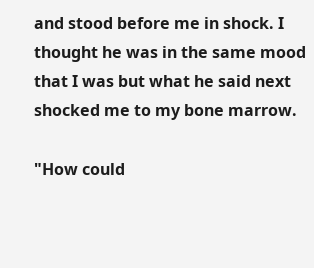and stood before me in shock. I thought he was in the same mood that I was but what he said next shocked me to my bone marrow.

"How could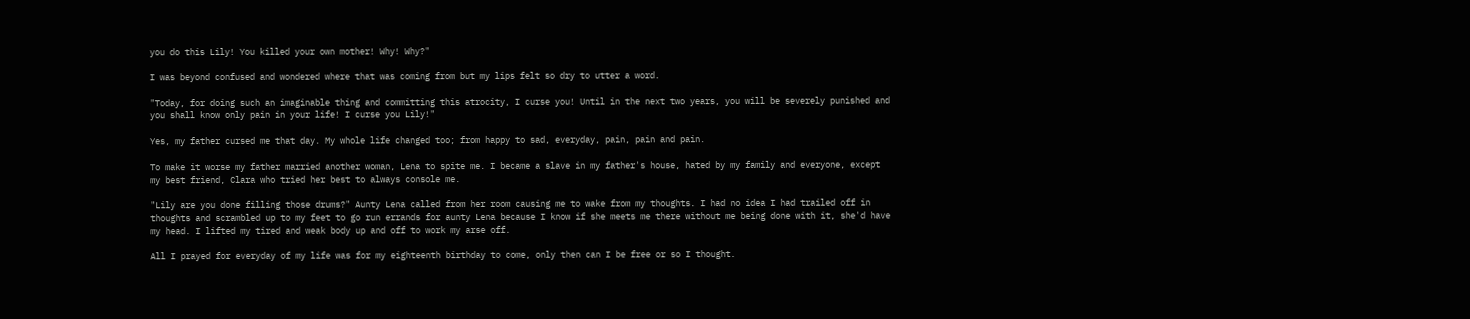you do this Lily! You killed your own mother! Why! Why?"

I was beyond confused and wondered where that was coming from but my lips felt so dry to utter a word.

"Today, for doing such an imaginable thing and committing this atrocity, I curse you! Until in the next two years, you will be severely punished and you shall know only pain in your life! I curse you Lily!"

Yes, my father cursed me that day. My whole life changed too; from happy to sad, everyday, pain, pain and pain.

To make it worse my father married another woman, Lena to spite me. I became a slave in my father's house, hated by my family and everyone, except my best friend, Clara who tried her best to always console me.

"Lily are you done filling those drums?" Aunty Lena called from her room causing me to wake from my thoughts. I had no idea I had trailed off in thoughts and scrambled up to my feet to go run errands for aunty Lena because I know if she meets me there without me being done with it, she'd have my head. I lifted my tired and weak body up and off to work my arse off.

All I prayed for everyday of my life was for my eighteenth birthday to come, only then can I be free or so I thought.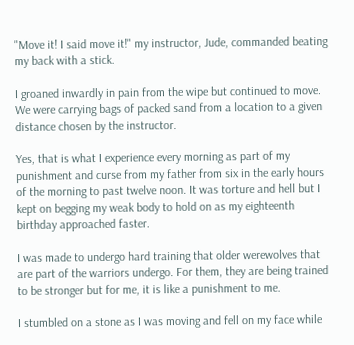"Move it! I said move it!" my instructor, Jude, commanded beating my back with a stick.

I groaned inwardly in pain from the wipe but continued to move. We were carrying bags of packed sand from a location to a given distance chosen by the instructor.

Yes, that is what I experience every morning as part of my punishment and curse from my father from six in the early hours of the morning to past twelve noon. It was torture and hell but I kept on begging my weak body to hold on as my eighteenth birthday approached faster.

I was made to undergo hard training that older werewolves that are part of the warriors undergo. For them, they are being trained to be stronger but for me, it is like a punishment to me.

I stumbled on a stone as I was moving and fell on my face while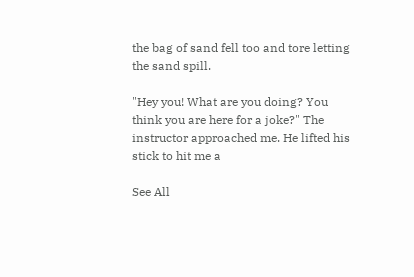the bag of sand fell too and tore letting the sand spill.

"Hey you! What are you doing? You think you are here for a joke?" The instructor approached me. He lifted his stick to hit me a

See All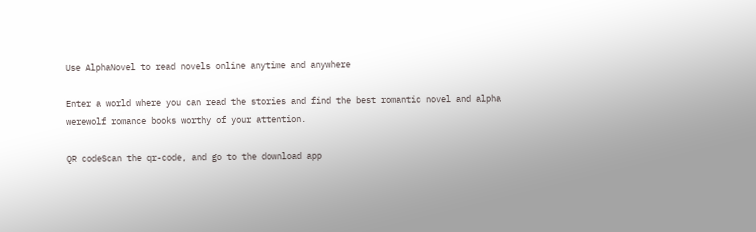Use AlphaNovel to read novels online anytime and anywhere

Enter a world where you can read the stories and find the best romantic novel and alpha werewolf romance books worthy of your attention.

QR codeScan the qr-code, and go to the download app